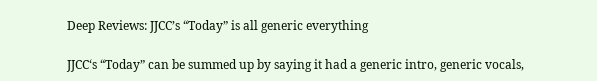Deep Reviews: JJCC’s “Today” is all generic everything

JJCC‘s “Today” can be summed up by saying it had a generic intro, generic vocals,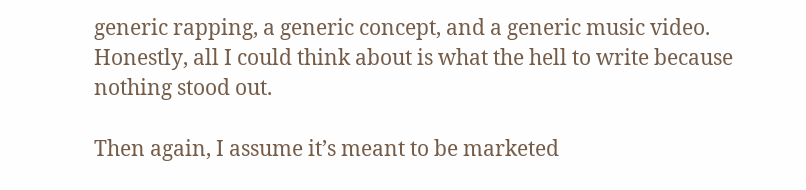generic rapping, a generic concept, and a generic music video. Honestly, all I could think about is what the hell to write because nothing stood out.

Then again, I assume it’s meant to be marketed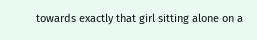towards exactly that girl sitting alone on a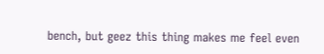bench, but geez this thing makes me feel even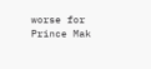worse for Prince Mak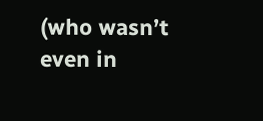(who wasn’t even in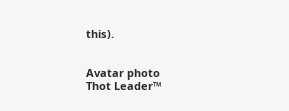this).


Avatar photo
Thot Leader™